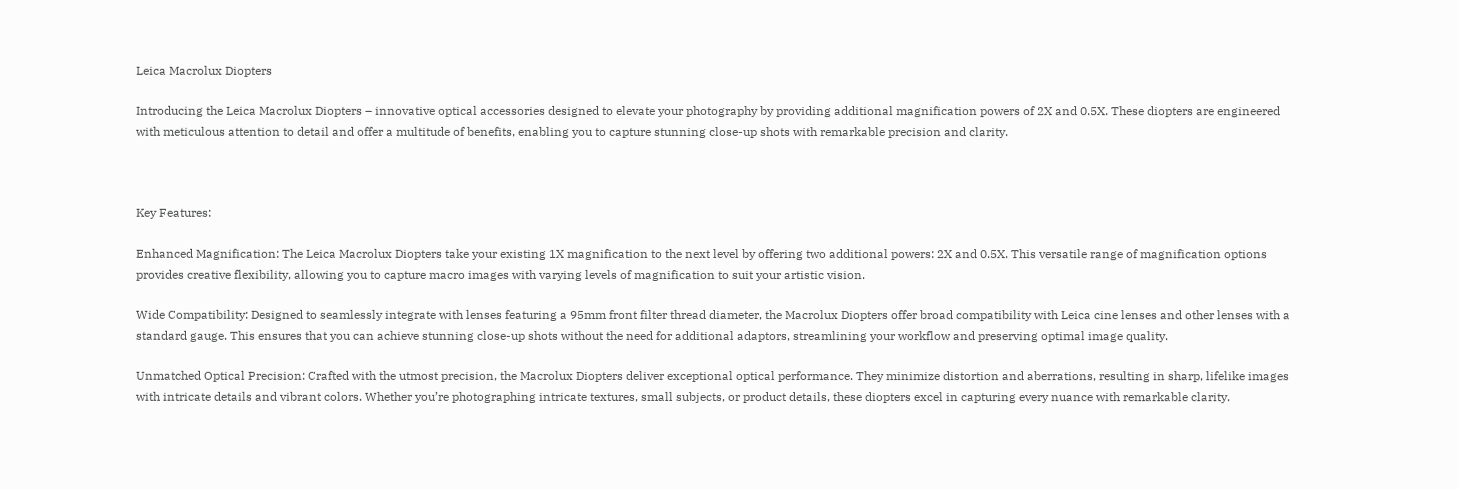Leica Macrolux Diopters

Introducing the Leica Macrolux Diopters – innovative optical accessories designed to elevate your photography by providing additional magnification powers of 2X and 0.5X. These diopters are engineered with meticulous attention to detail and offer a multitude of benefits, enabling you to capture stunning close-up shots with remarkable precision and clarity.



Key Features:

Enhanced Magnification: The Leica Macrolux Diopters take your existing 1X magnification to the next level by offering two additional powers: 2X and 0.5X. This versatile range of magnification options provides creative flexibility, allowing you to capture macro images with varying levels of magnification to suit your artistic vision.

Wide Compatibility: Designed to seamlessly integrate with lenses featuring a 95mm front filter thread diameter, the Macrolux Diopters offer broad compatibility with Leica cine lenses and other lenses with a standard gauge. This ensures that you can achieve stunning close-up shots without the need for additional adaptors, streamlining your workflow and preserving optimal image quality.

Unmatched Optical Precision: Crafted with the utmost precision, the Macrolux Diopters deliver exceptional optical performance. They minimize distortion and aberrations, resulting in sharp, lifelike images with intricate details and vibrant colors. Whether you’re photographing intricate textures, small subjects, or product details, these diopters excel in capturing every nuance with remarkable clarity.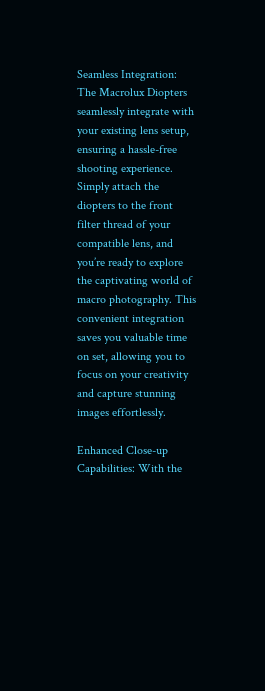Seamless Integration: The Macrolux Diopters seamlessly integrate with your existing lens setup, ensuring a hassle-free shooting experience. Simply attach the diopters to the front filter thread of your compatible lens, and you’re ready to explore the captivating world of macro photography. This convenient integration saves you valuable time on set, allowing you to focus on your creativity and capture stunning images effortlessly.

Enhanced Close-up Capabilities: With the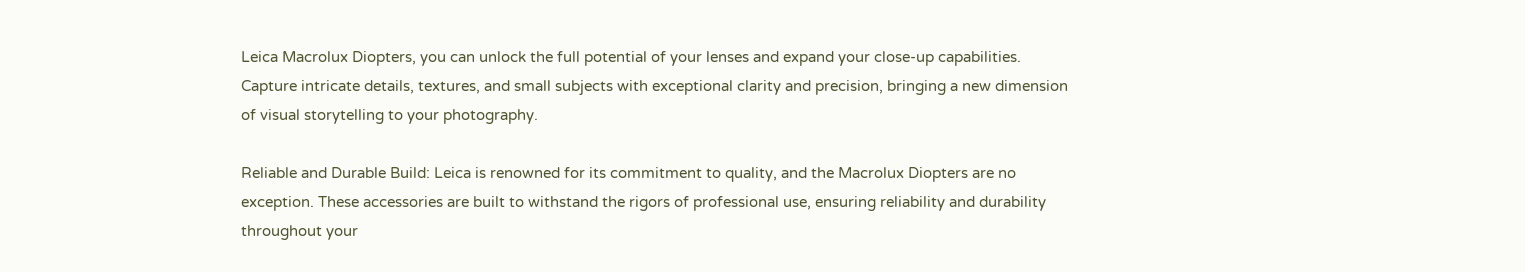Leica Macrolux Diopters, you can unlock the full potential of your lenses and expand your close-up capabilities. Capture intricate details, textures, and small subjects with exceptional clarity and precision, bringing a new dimension of visual storytelling to your photography.

Reliable and Durable Build: Leica is renowned for its commitment to quality, and the Macrolux Diopters are no exception. These accessories are built to withstand the rigors of professional use, ensuring reliability and durability throughout your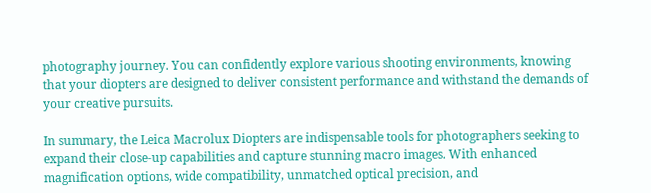photography journey. You can confidently explore various shooting environments, knowing that your diopters are designed to deliver consistent performance and withstand the demands of your creative pursuits.

In summary, the Leica Macrolux Diopters are indispensable tools for photographers seeking to expand their close-up capabilities and capture stunning macro images. With enhanced magnification options, wide compatibility, unmatched optical precision, and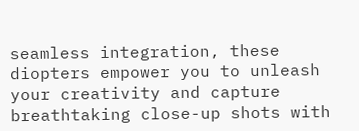seamless integration, these diopters empower you to unleash your creativity and capture breathtaking close-up shots with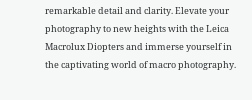remarkable detail and clarity. Elevate your photography to new heights with the Leica Macrolux Diopters and immerse yourself in the captivating world of macro photography.